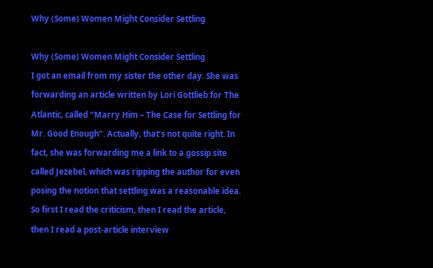Why (Some) Women Might Consider Settling

Why (Some) Women Might Consider Settling
I got an email from my sister the other day. She was forwarding an article written by Lori Gottlieb for The Atlantic, called “Marry Him – The Case for Settling for Mr. Good Enough”. Actually, that’s not quite right. In fact, she was forwarding me a link to a gossip site called Jezebel, which was ripping the author for even posing the notion that settling was a reasonable idea. So first I read the criticism, then I read the article, then I read a post-article interview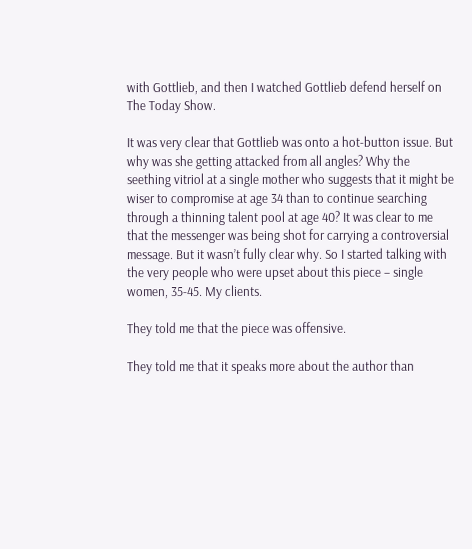with Gottlieb, and then I watched Gottlieb defend herself on The Today Show.

It was very clear that Gottlieb was onto a hot-button issue. But why was she getting attacked from all angles? Why the seething vitriol at a single mother who suggests that it might be wiser to compromise at age 34 than to continue searching through a thinning talent pool at age 40? It was clear to me that the messenger was being shot for carrying a controversial message. But it wasn’t fully clear why. So I started talking with the very people who were upset about this piece – single women, 35-45. My clients.

They told me that the piece was offensive.

They told me that it speaks more about the author than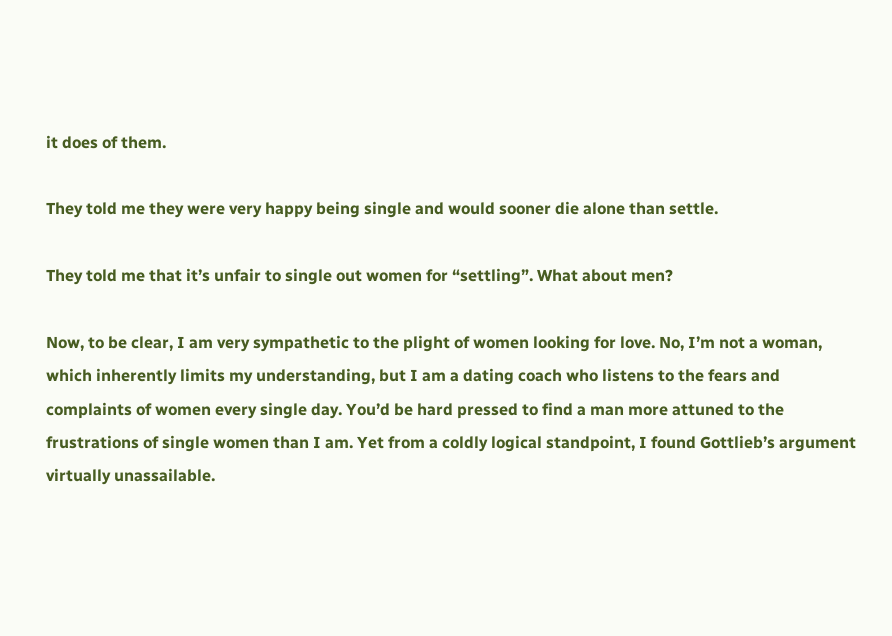it does of them.

They told me they were very happy being single and would sooner die alone than settle.

They told me that it’s unfair to single out women for “settling”. What about men?

Now, to be clear, I am very sympathetic to the plight of women looking for love. No, I’m not a woman, which inherently limits my understanding, but I am a dating coach who listens to the fears and complaints of women every single day. You’d be hard pressed to find a man more attuned to the frustrations of single women than I am. Yet from a coldly logical standpoint, I found Gottlieb’s argument virtually unassailable.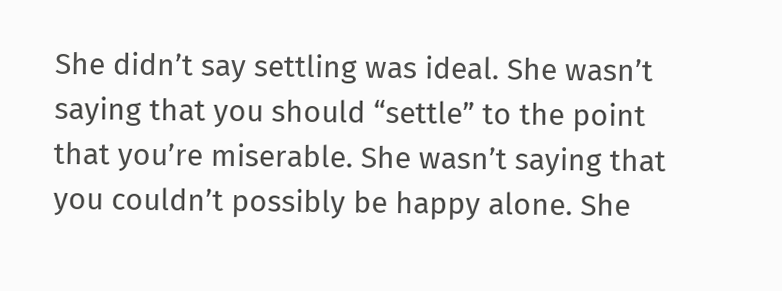She didn’t say settling was ideal. She wasn’t saying that you should “settle” to the point that you’re miserable. She wasn’t saying that you couldn’t possibly be happy alone. She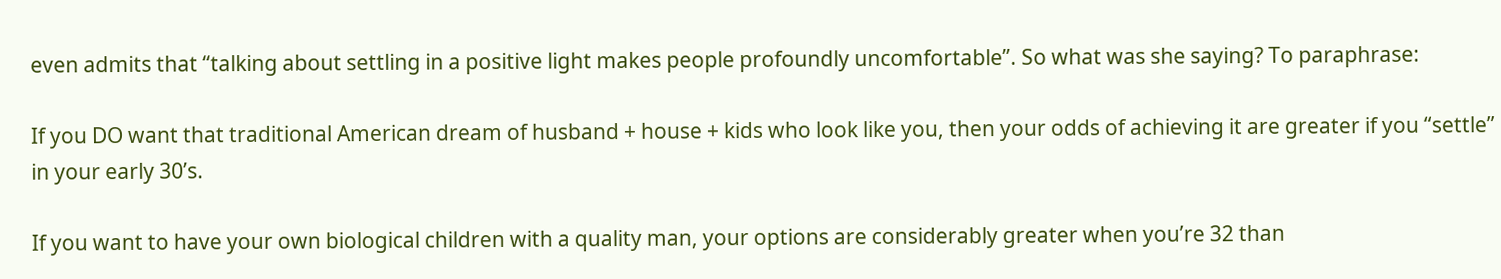even admits that “talking about settling in a positive light makes people profoundly uncomfortable”. So what was she saying? To paraphrase:

If you DO want that traditional American dream of husband + house + kids who look like you, then your odds of achieving it are greater if you “settle” in your early 30’s.

If you want to have your own biological children with a quality man, your options are considerably greater when you’re 32 than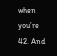when you’re 42. And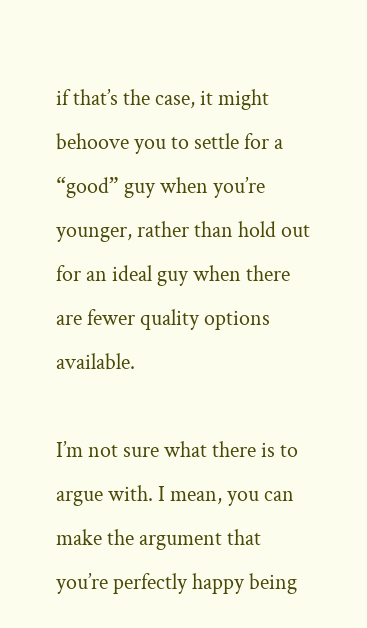if that’s the case, it might behoove you to settle for a “good” guy when you’re younger, rather than hold out for an ideal guy when there are fewer quality options available.

I’m not sure what there is to argue with. I mean, you can make the argument that you’re perfectly happy being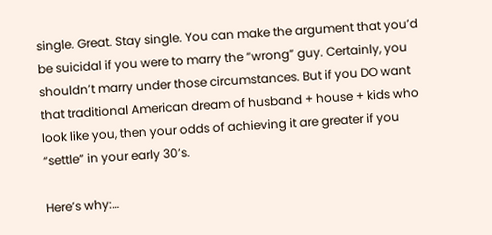single. Great. Stay single. You can make the argument that you’d be suicidal if you were to marry the “wrong” guy. Certainly, you shouldn’t marry under those circumstances. But if you DO want that traditional American dream of husband + house + kids who look like you, then your odds of achieving it are greater if you “settle” in your early 30’s.

Here’s why:…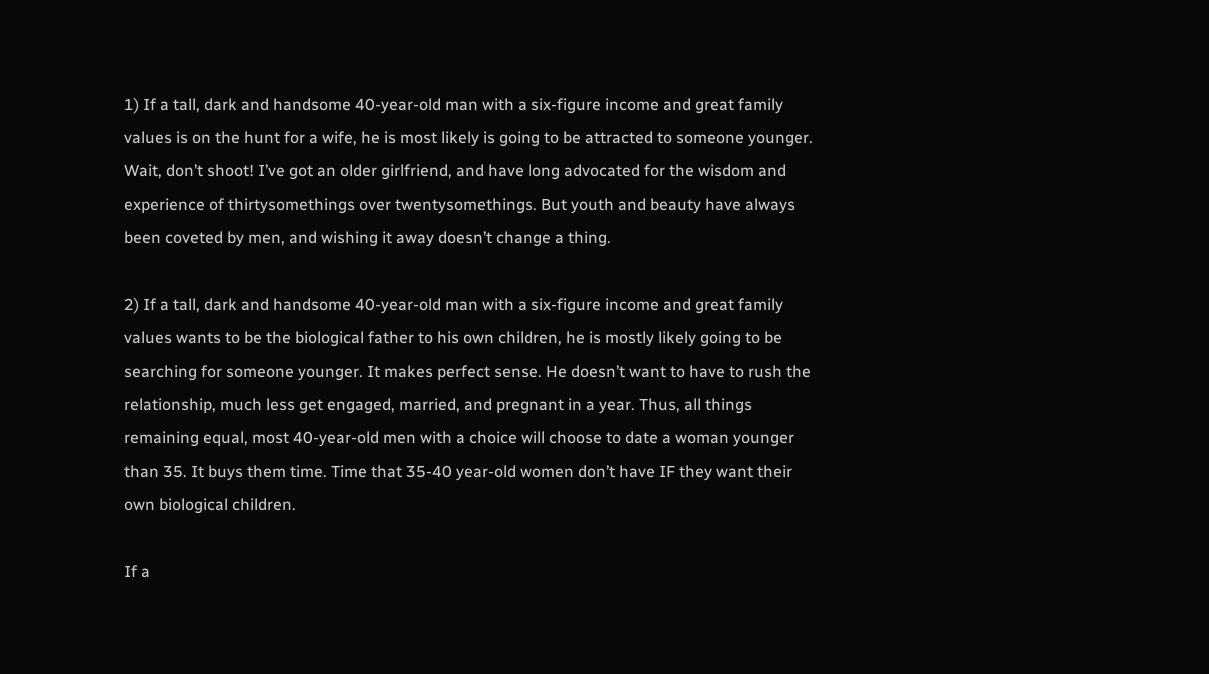1) If a tall, dark and handsome 40-year-old man with a six-figure income and great family values is on the hunt for a wife, he is most likely is going to be attracted to someone younger. Wait, don’t shoot! I’ve got an older girlfriend, and have long advocated for the wisdom and experience of thirtysomethings over twentysomethings. But youth and beauty have always been coveted by men, and wishing it away doesn’t change a thing.

2) If a tall, dark and handsome 40-year-old man with a six-figure income and great family values wants to be the biological father to his own children, he is mostly likely going to be searching for someone younger. It makes perfect sense. He doesn’t want to have to rush the relationship, much less get engaged, married, and pregnant in a year. Thus, all things remaining equal, most 40-year-old men with a choice will choose to date a woman younger than 35. It buys them time. Time that 35-40 year-old women don’t have IF they want their own biological children.

If a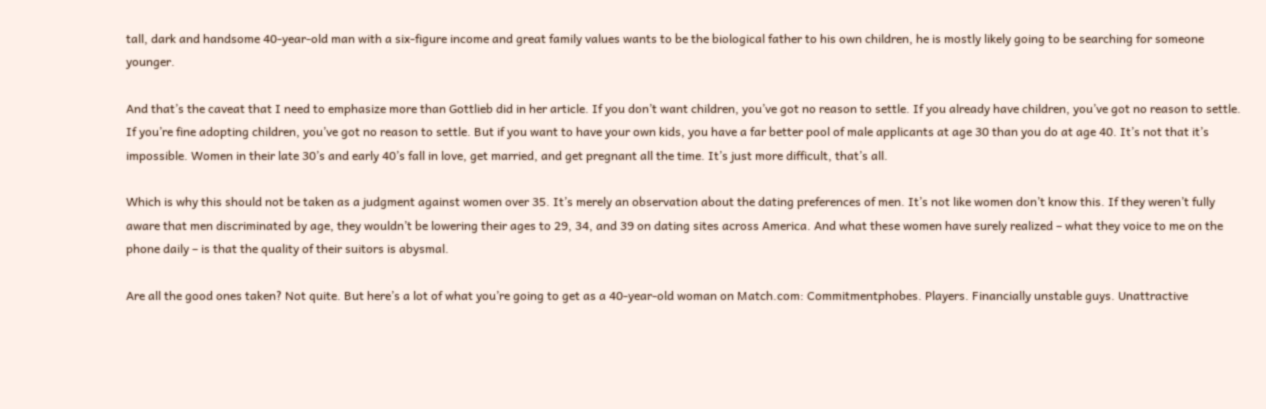tall, dark and handsome 40-year-old man with a six-figure income and great family values wants to be the biological father to his own children, he is mostly likely going to be searching for someone younger.

And that’s the caveat that I need to emphasize more than Gottlieb did in her article. If you don’t want children, you’ve got no reason to settle. If you already have children, you’ve got no reason to settle. If you’re fine adopting children, you’ve got no reason to settle. But if you want to have your own kids, you have a far better pool of male applicants at age 30 than you do at age 40. It’s not that it’s impossible. Women in their late 30’s and early 40’s fall in love, get married, and get pregnant all the time. It’s just more difficult, that’s all.

Which is why this should not be taken as a judgment against women over 35. It’s merely an observation about the dating preferences of men. It’s not like women don’t know this. If they weren’t fully aware that men discriminated by age, they wouldn’t be lowering their ages to 29, 34, and 39 on dating sites across America. And what these women have surely realized – what they voice to me on the phone daily – is that the quality of their suitors is abysmal.

Are all the good ones taken? Not quite. But here’s a lot of what you’re going to get as a 40-year-old woman on Match.com: Commitmentphobes. Players. Financially unstable guys. Unattractive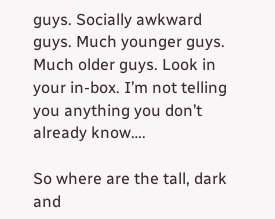guys. Socially awkward guys. Much younger guys. Much older guys. Look in your in-box. I’m not telling you anything you don’t already know….

So where are the tall, dark and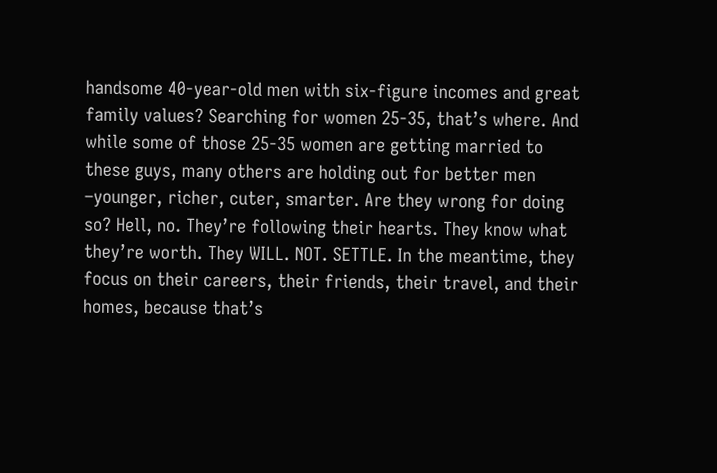handsome 40-year-old men with six-figure incomes and great family values? Searching for women 25-35, that’s where. And while some of those 25-35 women are getting married to these guys, many others are holding out for better men –younger, richer, cuter, smarter. Are they wrong for doing so? Hell, no. They’re following their hearts. They know what they’re worth. They WILL. NOT. SETTLE. In the meantime, they focus on their careers, their friends, their travel, and their homes, because that’s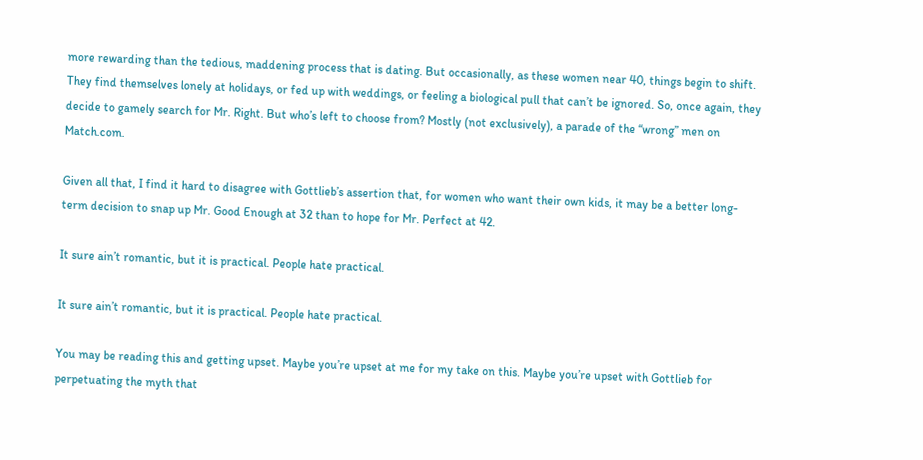more rewarding than the tedious, maddening process that is dating. But occasionally, as these women near 40, things begin to shift. They find themselves lonely at holidays, or fed up with weddings, or feeling a biological pull that can’t be ignored. So, once again, they decide to gamely search for Mr. Right. But who’s left to choose from? Mostly (not exclusively), a parade of the “wrong” men on Match.com.

Given all that, I find it hard to disagree with Gottlieb’s assertion that, for women who want their own kids, it may be a better long-term decision to snap up Mr. Good Enough at 32 than to hope for Mr. Perfect at 42.

It sure ain’t romantic, but it is practical. People hate practical.

It sure ain’t romantic, but it is practical. People hate practical.

You may be reading this and getting upset. Maybe you’re upset at me for my take on this. Maybe you’re upset with Gottlieb for perpetuating the myth that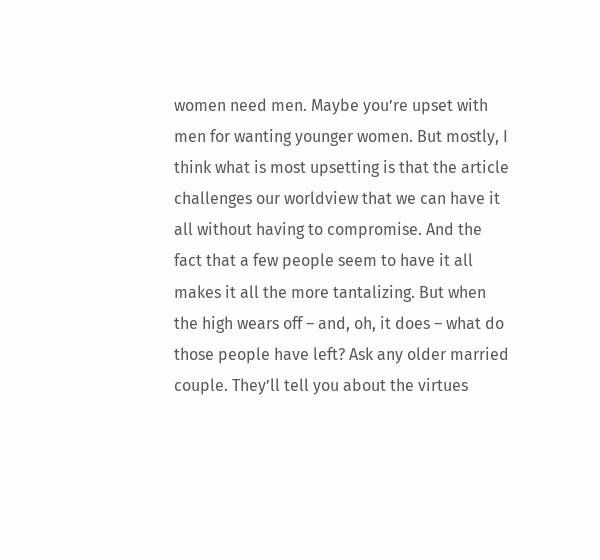women need men. Maybe you’re upset with men for wanting younger women. But mostly, I think what is most upsetting is that the article challenges our worldview that we can have it all without having to compromise. And the fact that a few people seem to have it all makes it all the more tantalizing. But when the high wears off – and, oh, it does – what do those people have left? Ask any older married couple. They’ll tell you about the virtues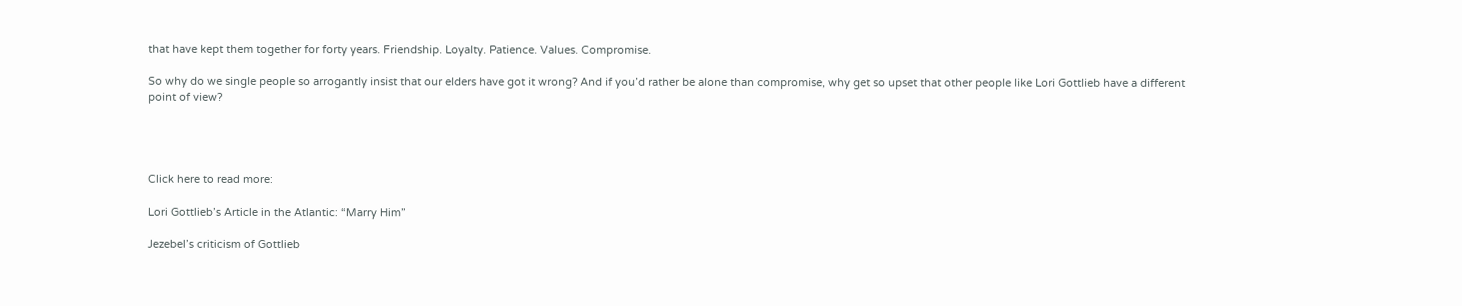that have kept them together for forty years. Friendship. Loyalty. Patience. Values. Compromise.

So why do we single people so arrogantly insist that our elders have got it wrong? And if you’d rather be alone than compromise, why get so upset that other people like Lori Gottlieb have a different point of view?




Click here to read more:

Lori Gottlieb’s Article in the Atlantic: “Marry Him”

Jezebel’s criticism of Gottlieb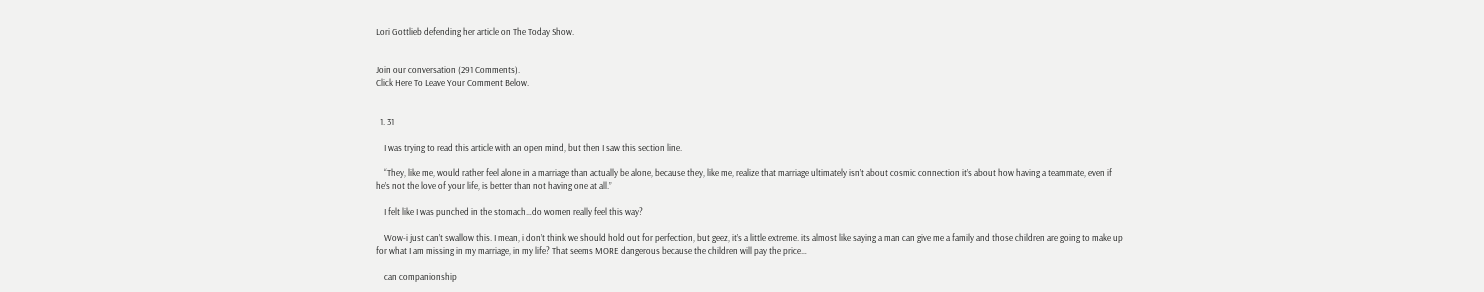Lori Gottlieb defending her article on The Today Show.


Join our conversation (291 Comments).
Click Here To Leave Your Comment Below.


  1. 31

    I was trying to read this article with an open mind, but then I saw this section line.

    “They, like me, would rather feel alone in a marriage than actually be alone, because they, like me, realize that marriage ultimately isn’t about cosmic connection it’s about how having a teammate, even if he’s not the love of your life, is better than not having one at all.”

    I felt like I was punched in the stomach…do women really feel this way?

    Wow-i just can’t swallow this. I mean, i don’t think we should hold out for perfection, but geez, it’s a little extreme. its almost like saying a man can give me a family and those children are going to make up for what I am missing in my marriage, in my life? That seems MORE dangerous because the children will pay the price…

    can companionship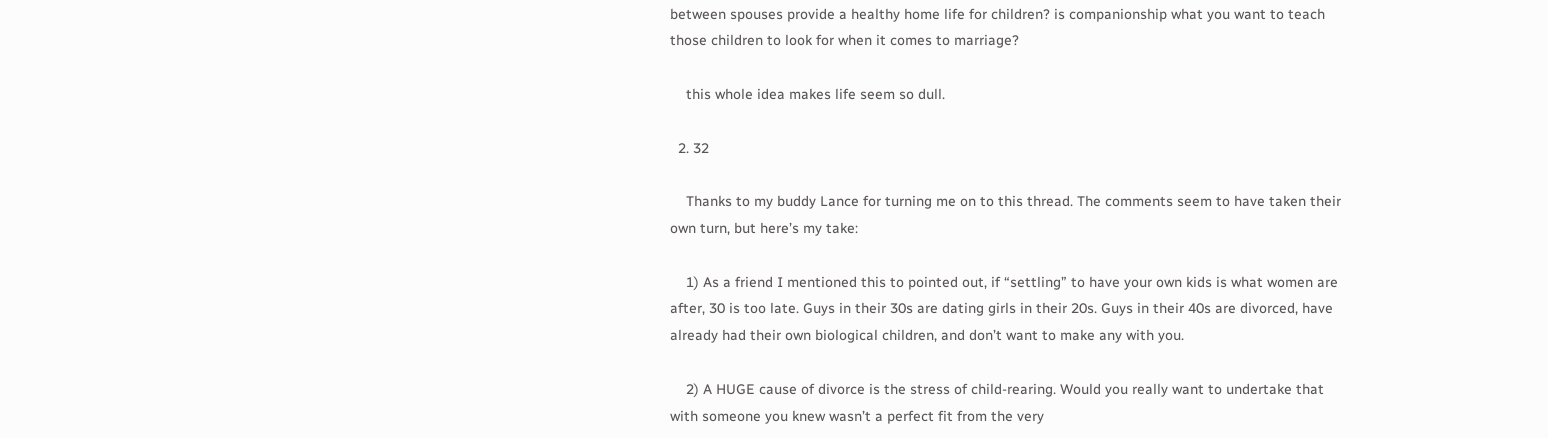between spouses provide a healthy home life for children? is companionship what you want to teach those children to look for when it comes to marriage?

    this whole idea makes life seem so dull.

  2. 32

    Thanks to my buddy Lance for turning me on to this thread. The comments seem to have taken their own turn, but here’s my take:

    1) As a friend I mentioned this to pointed out, if “settling” to have your own kids is what women are after, 30 is too late. Guys in their 30s are dating girls in their 20s. Guys in their 40s are divorced, have already had their own biological children, and don’t want to make any with you.

    2) A HUGE cause of divorce is the stress of child-rearing. Would you really want to undertake that with someone you knew wasn’t a perfect fit from the very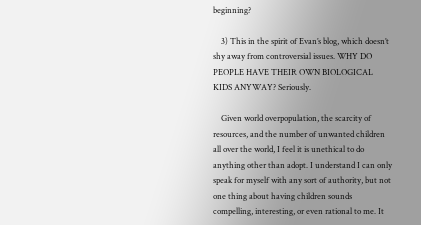beginning?

    3) This in the spirit of Evan’s blog, which doesn’t shy away from controversial issues. WHY DO PEOPLE HAVE THEIR OWN BIOLOGICAL KIDS ANYWAY? Seriously.

    Given world overpopulation, the scarcity of resources, and the number of unwanted children all over the world, I feel it is unethical to do anything other than adopt. I understand I can only speak for myself with any sort of authority, but not one thing about having children sounds compelling, interesting, or even rational to me. It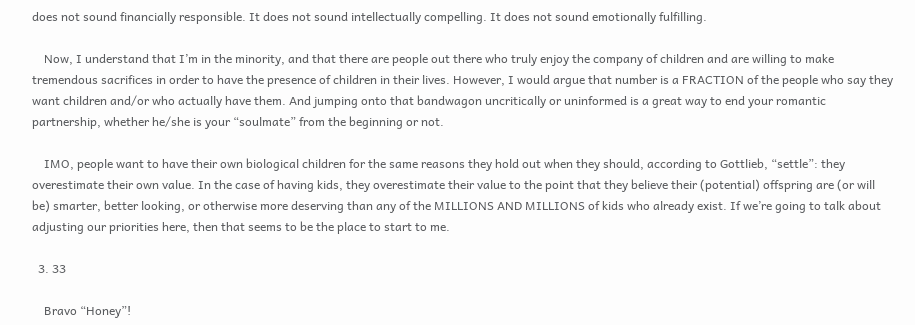does not sound financially responsible. It does not sound intellectually compelling. It does not sound emotionally fulfilling.

    Now, I understand that I’m in the minority, and that there are people out there who truly enjoy the company of children and are willing to make tremendous sacrifices in order to have the presence of children in their lives. However, I would argue that number is a FRACTION of the people who say they want children and/or who actually have them. And jumping onto that bandwagon uncritically or uninformed is a great way to end your romantic partnership, whether he/she is your “soulmate” from the beginning or not.

    IMO, people want to have their own biological children for the same reasons they hold out when they should, according to Gottlieb, “settle”: they overestimate their own value. In the case of having kids, they overestimate their value to the point that they believe their (potential) offspring are (or will be) smarter, better looking, or otherwise more deserving than any of the MILLIONS AND MILLIONS of kids who already exist. If we’re going to talk about adjusting our priorities here, then that seems to be the place to start to me.

  3. 33

    Bravo “Honey”!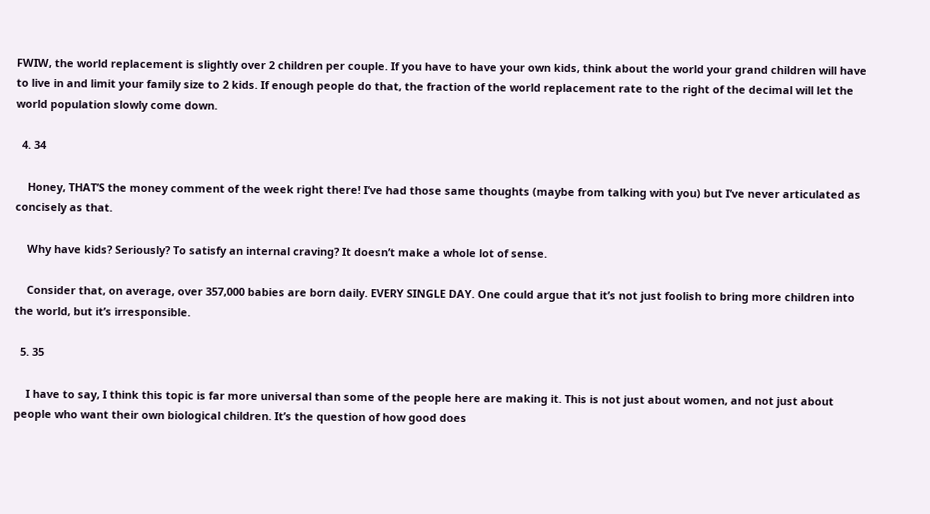FWIW, the world replacement is slightly over 2 children per couple. If you have to have your own kids, think about the world your grand children will have to live in and limit your family size to 2 kids. If enough people do that, the fraction of the world replacement rate to the right of the decimal will let the world population slowly come down.

  4. 34

    Honey, THAT’S the money comment of the week right there! I’ve had those same thoughts (maybe from talking with you) but I’ve never articulated as concisely as that.

    Why have kids? Seriously? To satisfy an internal craving? It doesn’t make a whole lot of sense.

    Consider that, on average, over 357,000 babies are born daily. EVERY SINGLE DAY. One could argue that it’s not just foolish to bring more children into the world, but it’s irresponsible.

  5. 35

    I have to say, I think this topic is far more universal than some of the people here are making it. This is not just about women, and not just about people who want their own biological children. It’s the question of how good does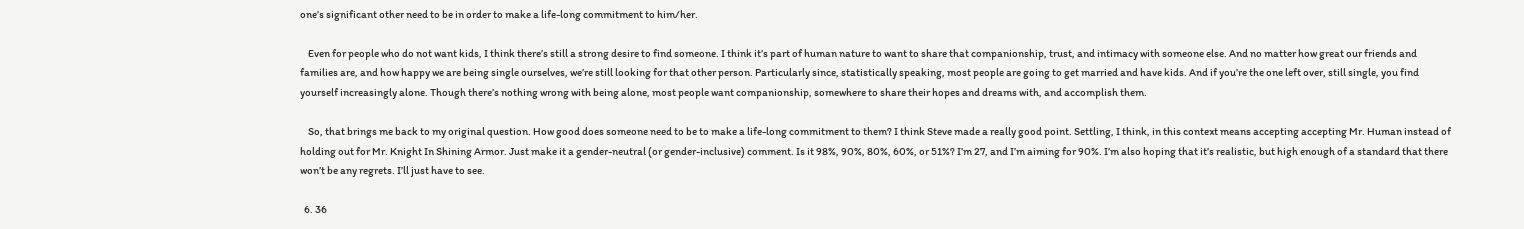one’s significant other need to be in order to make a life-long commitment to him/her.

    Even for people who do not want kids, I think there’s still a strong desire to find someone. I think it’s part of human nature to want to share that companionship, trust, and intimacy with someone else. And no matter how great our friends and families are, and how happy we are being single ourselves, we’re still looking for that other person. Particularly since, statistically speaking, most people are going to get married and have kids. And if you’re the one left over, still single, you find yourself increasingly alone. Though there’s nothing wrong with being alone, most people want companionship, somewhere to share their hopes and dreams with, and accomplish them.

    So, that brings me back to my original question. How good does someone need to be to make a life-long commitment to them? I think Steve made a really good point. Settling, I think, in this context means accepting accepting Mr. Human instead of holding out for Mr. Knight In Shining Armor. Just make it a gender-neutral (or gender-inclusive) comment. Is it 98%, 90%, 80%, 60%, or 51%? I’m 27, and I’m aiming for 90%. I’m also hoping that it’s realistic, but high enough of a standard that there won’t be any regrets. I’ll just have to see.

  6. 36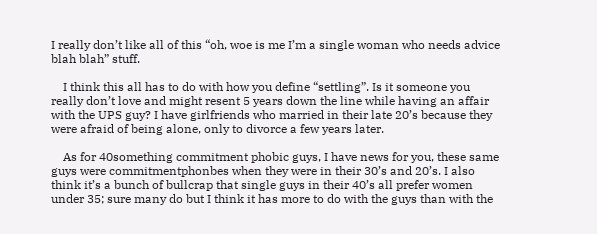I really don’t like all of this “oh, woe is me I’m a single woman who needs advice blah blah” stuff.

    I think this all has to do with how you define “settling”. Is it someone you really don’t love and might resent 5 years down the line while having an affair with the UPS guy? I have girlfriends who married in their late 20’s because they were afraid of being alone, only to divorce a few years later.

    As for 40something commitment phobic guys, I have news for you, these same guys were commitmentphonbes when they were in their 30’s and 20’s. I also think it’s a bunch of bullcrap that single guys in their 40’s all prefer women under 35; sure many do but I think it has more to do with the guys than with the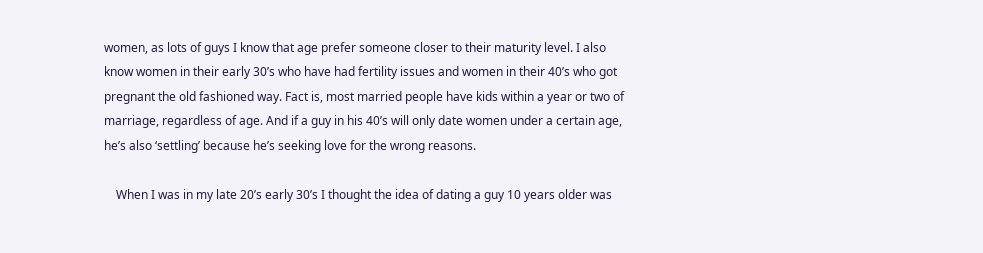women, as lots of guys I know that age prefer someone closer to their maturity level. I also know women in their early 30’s who have had fertility issues and women in their 40’s who got pregnant the old fashioned way. Fact is, most married people have kids within a year or two of marriage, regardless of age. And if a guy in his 40’s will only date women under a certain age, he’s also ‘settling’ because he’s seeking love for the wrong reasons.

    When I was in my late 20’s early 30’s I thought the idea of dating a guy 10 years older was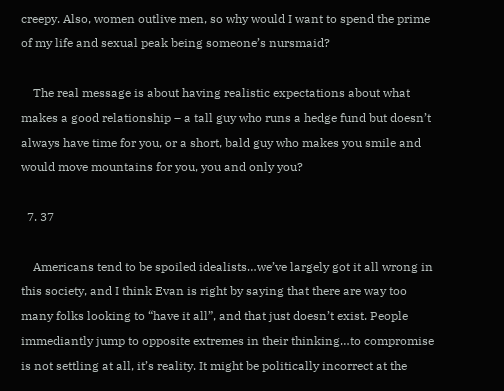creepy. Also, women outlive men, so why would I want to spend the prime of my life and sexual peak being someone’s nursmaid?

    The real message is about having realistic expectations about what makes a good relationship – a tall guy who runs a hedge fund but doesn’t always have time for you, or a short, bald guy who makes you smile and would move mountains for you, you and only you?

  7. 37

    Americans tend to be spoiled idealists…we’ve largely got it all wrong in this society, and I think Evan is right by saying that there are way too many folks looking to “have it all”, and that just doesn’t exist. People immediantly jump to opposite extremes in their thinking…to compromise is not settling at all, it’s reality. It might be politically incorrect at the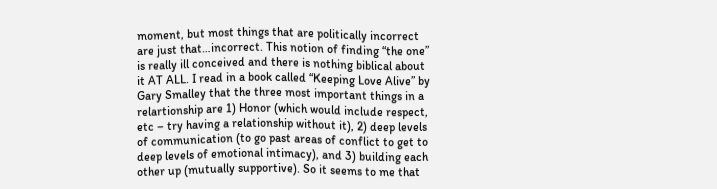moment, but most things that are politically incorrect are just that…incorrect. This notion of finding “the one” is really ill conceived and there is nothing biblical about it AT ALL. I read in a book called “Keeping Love Alive” by Gary Smalley that the three most important things in a relartionship are 1) Honor (which would include respect, etc – try having a relationship without it), 2) deep levels of communication (to go past areas of conflict to get to deep levels of emotional intimacy), and 3) building each other up (mutually supportive). So it seems to me that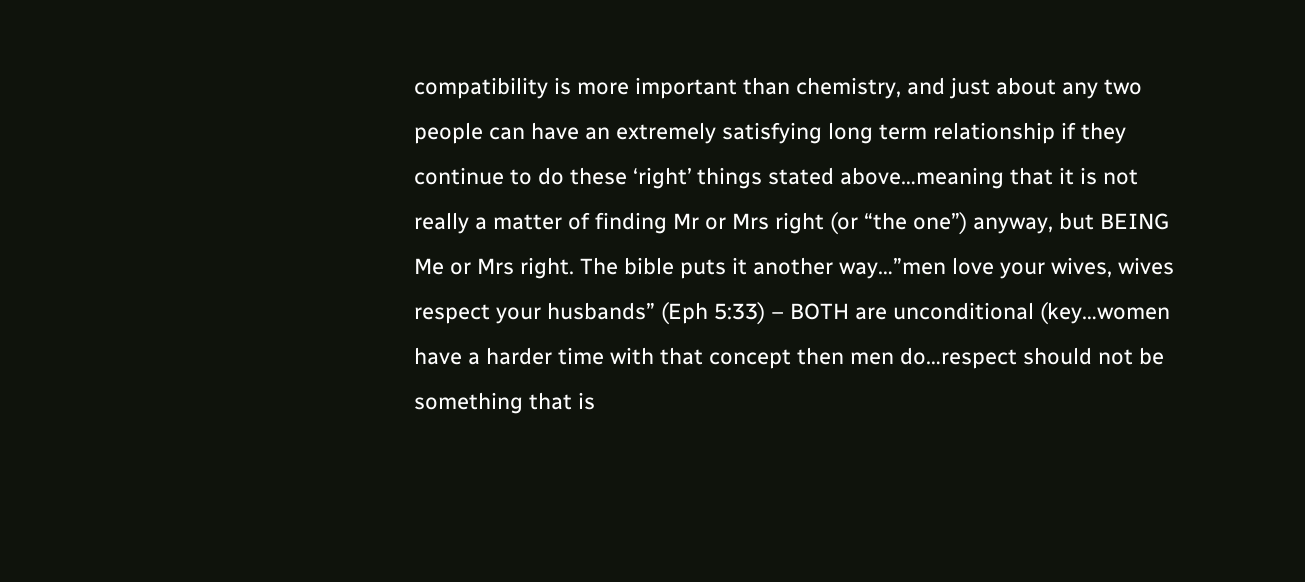compatibility is more important than chemistry, and just about any two people can have an extremely satisfying long term relationship if they continue to do these ‘right’ things stated above…meaning that it is not really a matter of finding Mr or Mrs right (or “the one”) anyway, but BEING Me or Mrs right. The bible puts it another way…”men love your wives, wives respect your husbands” (Eph 5:33) – BOTH are unconditional (key…women have a harder time with that concept then men do…respect should not be something that is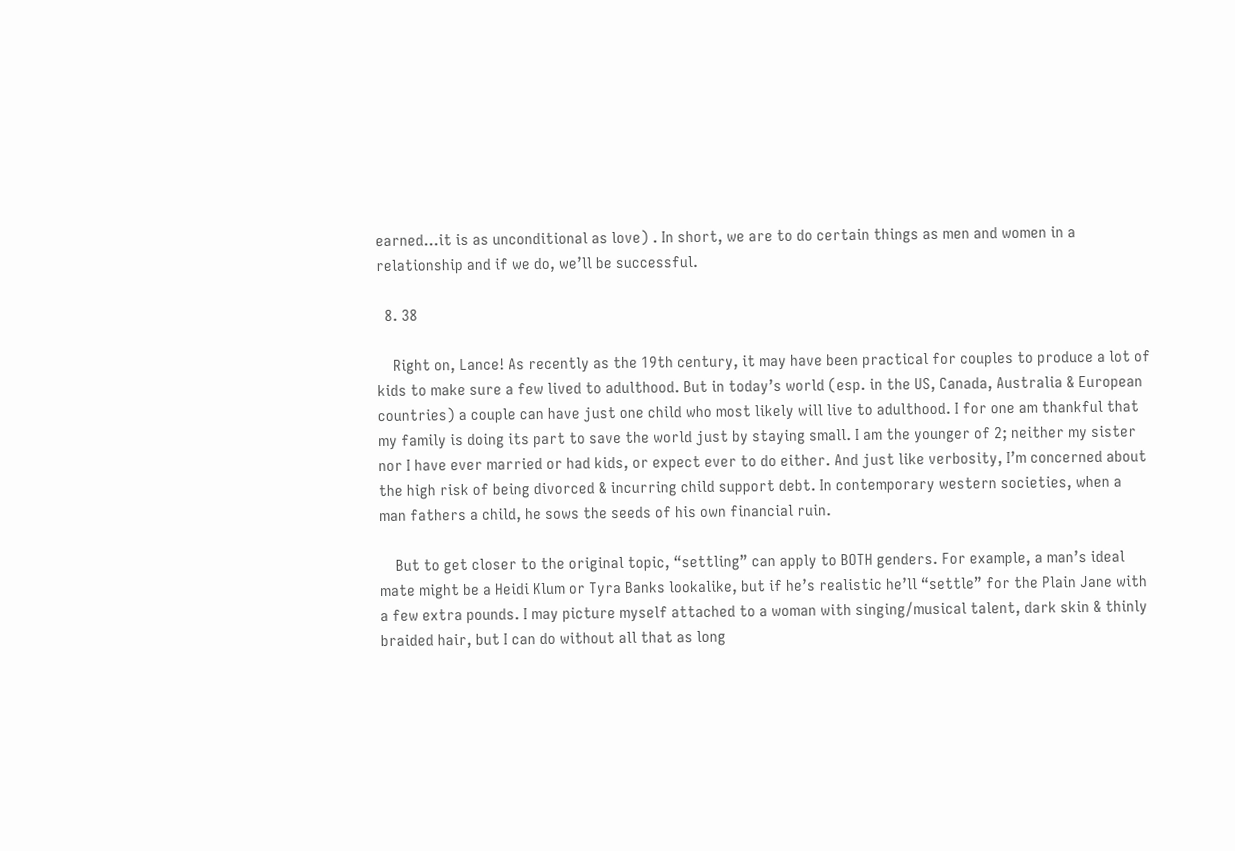earned…it is as unconditional as love) . In short, we are to do certain things as men and women in a relationship and if we do, we’ll be successful.

  8. 38

    Right on, Lance! As recently as the 19th century, it may have been practical for couples to produce a lot of kids to make sure a few lived to adulthood. But in today’s world (esp. in the US, Canada, Australia & European countries) a couple can have just one child who most likely will live to adulthood. I for one am thankful that my family is doing its part to save the world just by staying small. I am the younger of 2; neither my sister nor I have ever married or had kids, or expect ever to do either. And just like verbosity, I’m concerned about the high risk of being divorced & incurring child support debt. In contemporary western societies, when a man fathers a child, he sows the seeds of his own financial ruin.

    But to get closer to the original topic, “settling” can apply to BOTH genders. For example, a man’s ideal mate might be a Heidi Klum or Tyra Banks lookalike, but if he’s realistic he’ll “settle” for the Plain Jane with a few extra pounds. I may picture myself attached to a woman with singing/musical talent, dark skin & thinly braided hair, but I can do without all that as long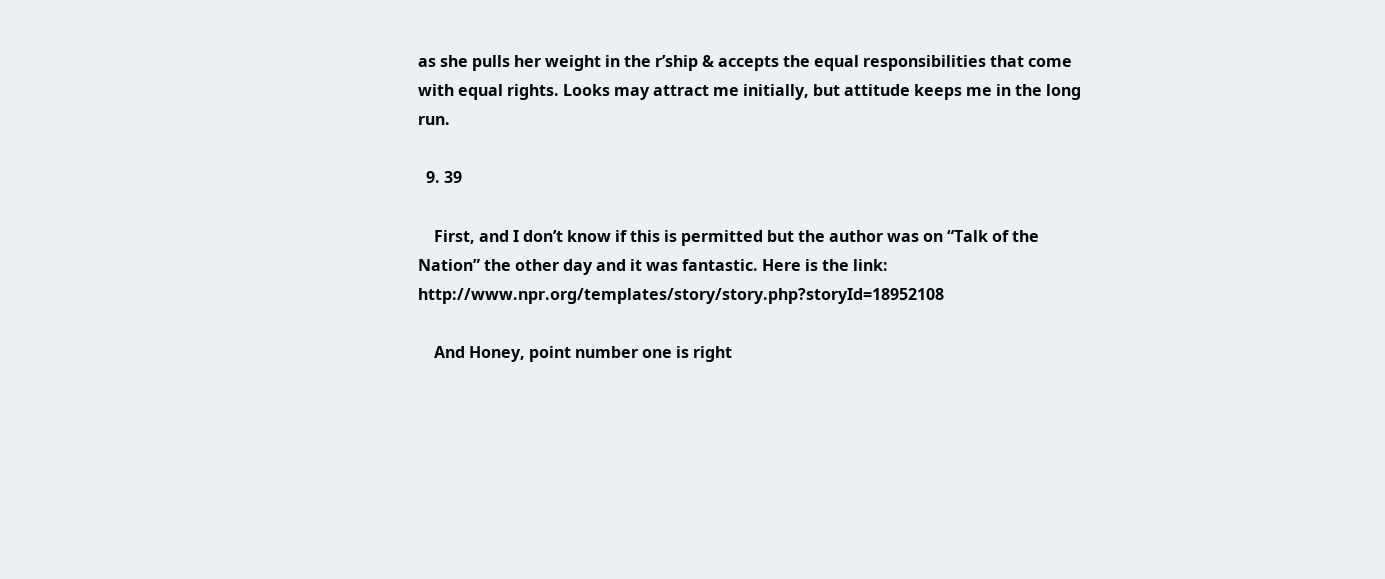as she pulls her weight in the r’ship & accepts the equal responsibilities that come with equal rights. Looks may attract me initially, but attitude keeps me in the long run.

  9. 39

    First, and I don’t know if this is permitted but the author was on “Talk of the Nation” the other day and it was fantastic. Here is the link: http://www.npr.org/templates/story/story.php?storyId=18952108

    And Honey, point number one is right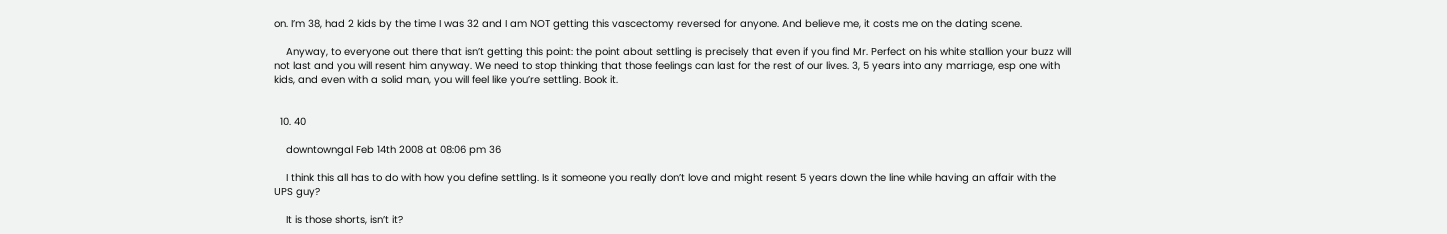on. I’m 38, had 2 kids by the time I was 32 and I am NOT getting this vascectomy reversed for anyone. And believe me, it costs me on the dating scene.

    Anyway, to everyone out there that isn’t getting this point: the point about settling is precisely that even if you find Mr. Perfect on his white stallion your buzz will not last and you will resent him anyway. We need to stop thinking that those feelings can last for the rest of our lives. 3, 5 years into any marriage, esp one with kids, and even with a solid man, you will feel like you’re settling. Book it.


  10. 40

    downtowngal Feb 14th 2008 at 08:06 pm 36

    I think this all has to do with how you define settling. Is it someone you really don’t love and might resent 5 years down the line while having an affair with the UPS guy?

    It is those shorts, isn’t it?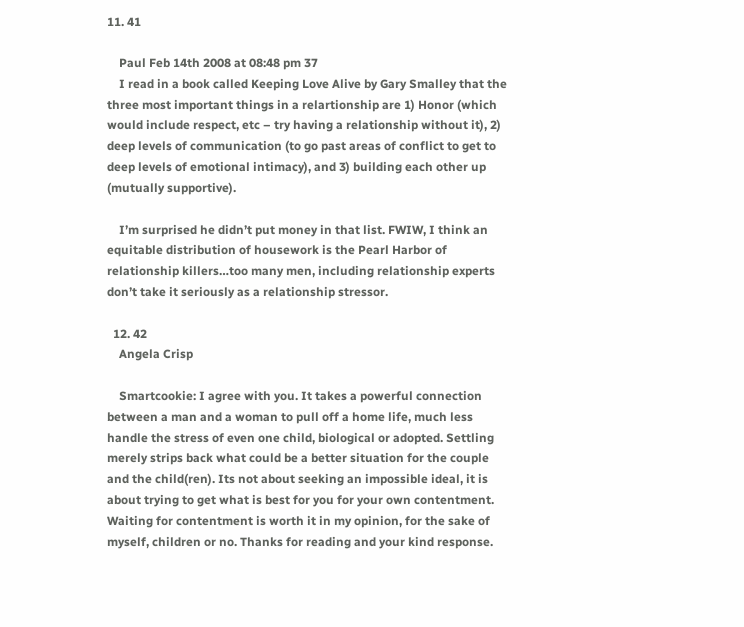11. 41

    Paul Feb 14th 2008 at 08:48 pm 37
    I read in a book called Keeping Love Alive by Gary Smalley that the three most important things in a relartionship are 1) Honor (which would include respect, etc – try having a relationship without it), 2) deep levels of communication (to go past areas of conflict to get to deep levels of emotional intimacy), and 3) building each other up (mutually supportive).

    I’m surprised he didn’t put money in that list. FWIW, I think an equitable distribution of housework is the Pearl Harbor of relationship killers…too many men, including relationship experts don’t take it seriously as a relationship stressor.

  12. 42
    Angela Crisp

    Smartcookie: I agree with you. It takes a powerful connection between a man and a woman to pull off a home life, much less handle the stress of even one child, biological or adopted. Settling merely strips back what could be a better situation for the couple and the child(ren). Its not about seeking an impossible ideal, it is about trying to get what is best for you for your own contentment. Waiting for contentment is worth it in my opinion, for the sake of myself, children or no. Thanks for reading and your kind response.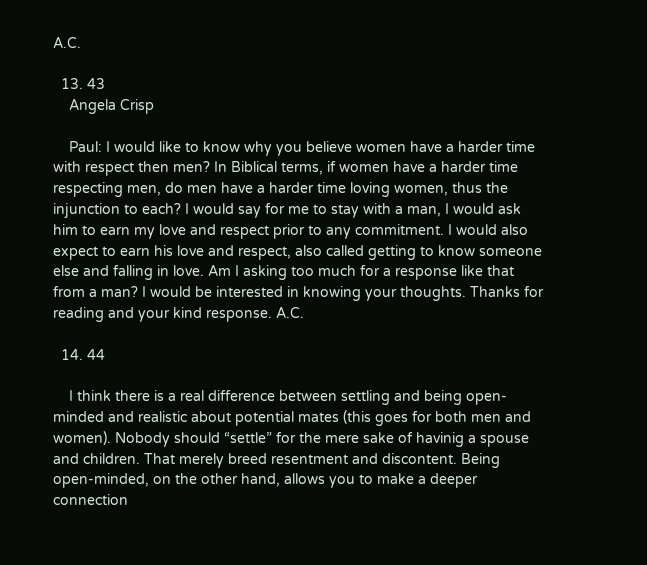A.C.

  13. 43
    Angela Crisp

    Paul: I would like to know why you believe women have a harder time with respect then men? In Biblical terms, if women have a harder time respecting men, do men have a harder time loving women, thus the injunction to each? I would say for me to stay with a man, I would ask him to earn my love and respect prior to any commitment. I would also expect to earn his love and respect, also called getting to know someone else and falling in love. Am I asking too much for a response like that from a man? I would be interested in knowing your thoughts. Thanks for reading and your kind response. A.C.

  14. 44

    I think there is a real difference between settling and being open-minded and realistic about potential mates (this goes for both men and women). Nobody should “settle” for the mere sake of havinig a spouse and children. That merely breed resentment and discontent. Being open-minded, on the other hand, allows you to make a deeper connection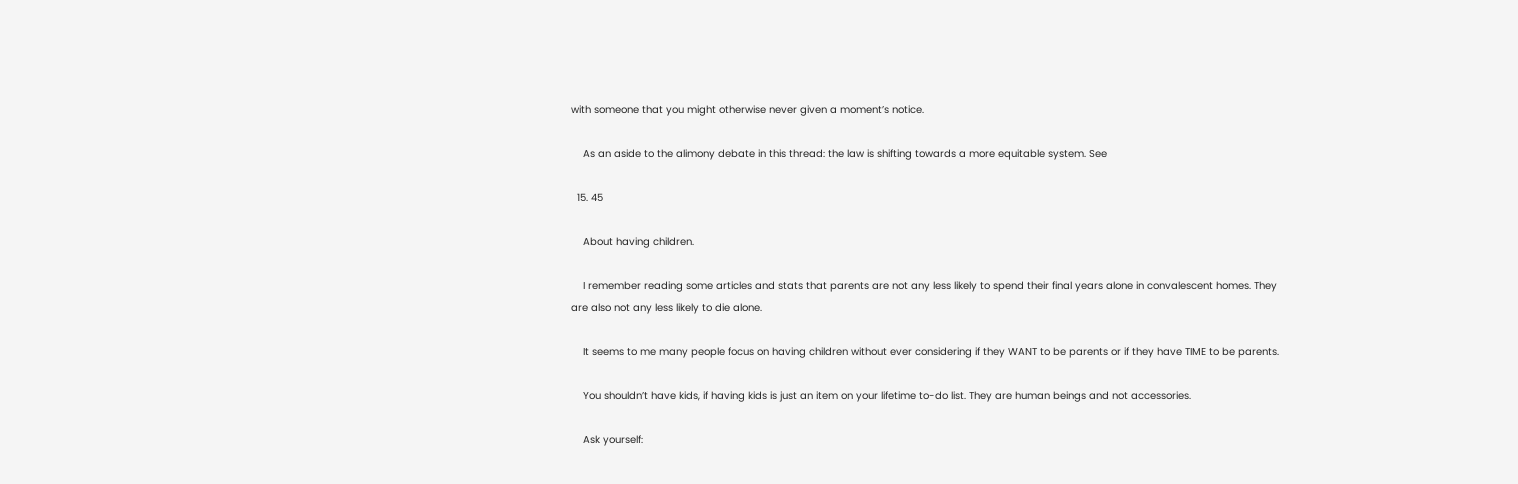with someone that you might otherwise never given a moment’s notice.

    As an aside to the alimony debate in this thread: the law is shifting towards a more equitable system. See

  15. 45

    About having children.

    I remember reading some articles and stats that parents are not any less likely to spend their final years alone in convalescent homes. They are also not any less likely to die alone.

    It seems to me many people focus on having children without ever considering if they WANT to be parents or if they have TIME to be parents.

    You shouldn’t have kids, if having kids is just an item on your lifetime to-do list. They are human beings and not accessories.

    Ask yourself: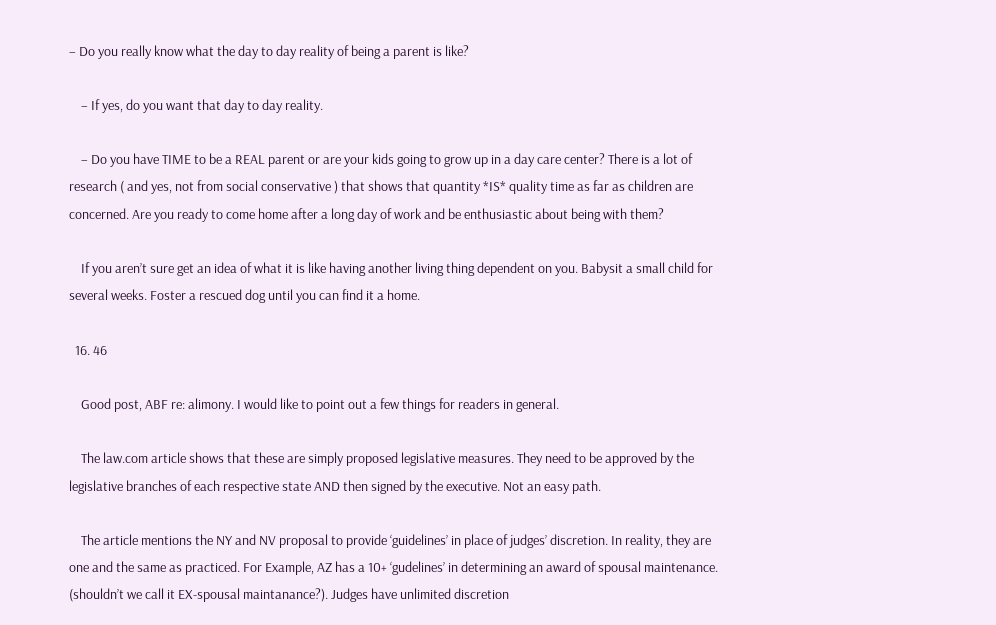– Do you really know what the day to day reality of being a parent is like?

    – If yes, do you want that day to day reality.

    – Do you have TIME to be a REAL parent or are your kids going to grow up in a day care center? There is a lot of research ( and yes, not from social conservative ) that shows that quantity *IS* quality time as far as children are concerned. Are you ready to come home after a long day of work and be enthusiastic about being with them?

    If you aren’t sure get an idea of what it is like having another living thing dependent on you. Babysit a small child for several weeks. Foster a rescued dog until you can find it a home.

  16. 46

    Good post, ABF re: alimony. I would like to point out a few things for readers in general.

    The law.com article shows that these are simply proposed legislative measures. They need to be approved by the legislative branches of each respective state AND then signed by the executive. Not an easy path.

    The article mentions the NY and NV proposal to provide ‘guidelines’ in place of judges’ discretion. In reality, they are one and the same as practiced. For Example, AZ has a 10+ ‘gudelines’ in determining an award of spousal maintenance. (shouldn’t we call it EX-spousal maintanance?). Judges have unlimited discretion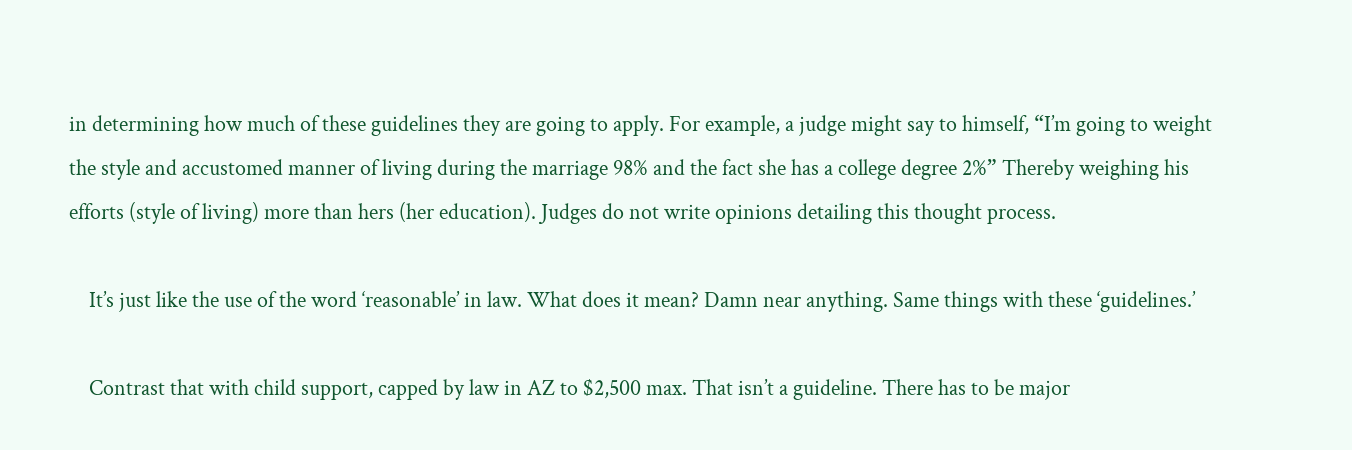in determining how much of these guidelines they are going to apply. For example, a judge might say to himself, “I’m going to weight the style and accustomed manner of living during the marriage 98% and the fact she has a college degree 2%” Thereby weighing his efforts (style of living) more than hers (her education). Judges do not write opinions detailing this thought process.

    It’s just like the use of the word ‘reasonable’ in law. What does it mean? Damn near anything. Same things with these ‘guidelines.’

    Contrast that with child support, capped by law in AZ to $2,500 max. That isn’t a guideline. There has to be major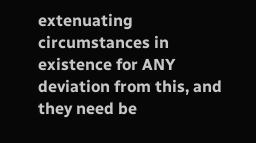extenuating circumstances in existence for ANY deviation from this, and they need be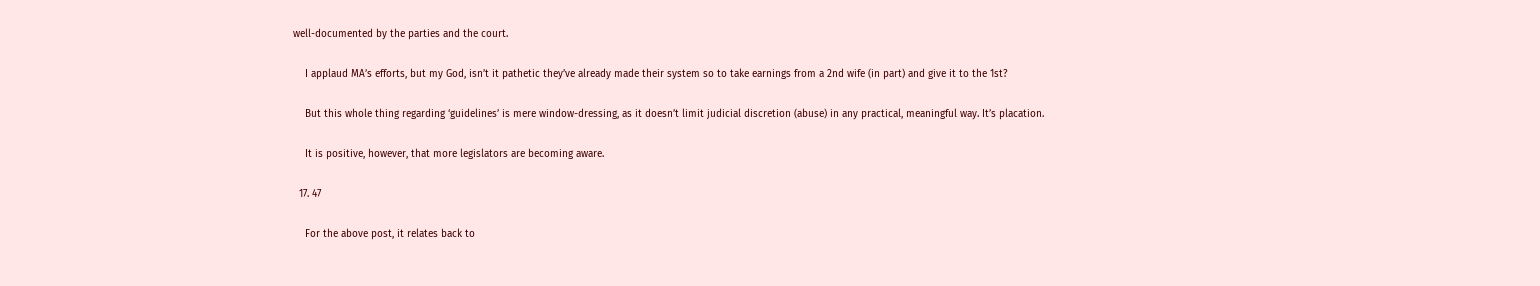well-documented by the parties and the court.

    I applaud MA’s efforts, but my God, isn’t it pathetic they’ve already made their system so to take earnings from a 2nd wife (in part) and give it to the 1st?

    But this whole thing regarding ‘guidelines’ is mere window-dressing, as it doesn’t limit judicial discretion (abuse) in any practical, meaningful way. It’s placation.

    It is positive, however, that more legislators are becoming aware.

  17. 47

    For the above post, it relates back to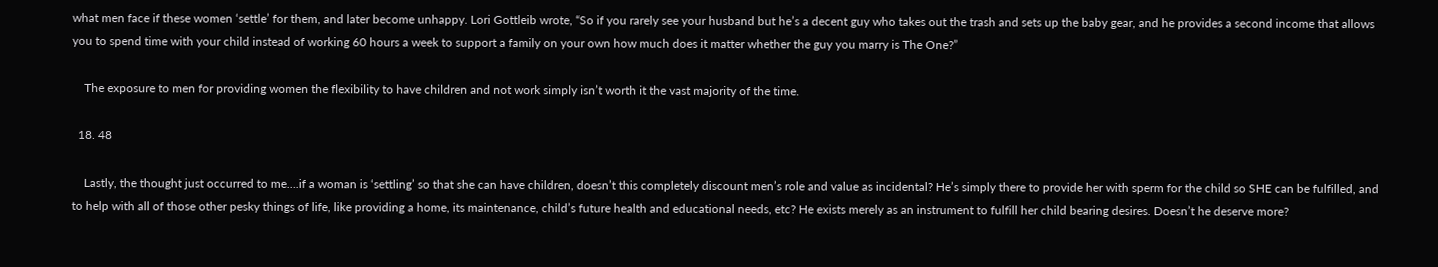what men face if these women ‘settle’ for them, and later become unhappy. Lori Gottleib wrote, “So if you rarely see your husband but he’s a decent guy who takes out the trash and sets up the baby gear, and he provides a second income that allows you to spend time with your child instead of working 60 hours a week to support a family on your own how much does it matter whether the guy you marry is The One?”

    The exposure to men for providing women the flexibility to have children and not work simply isn’t worth it the vast majority of the time.

  18. 48

    Lastly, the thought just occurred to me….if a woman is ‘settling’ so that she can have children, doesn’t this completely discount men’s role and value as incidental? He’s simply there to provide her with sperm for the child so SHE can be fulfilled, and to help with all of those other pesky things of life, like providing a home, its maintenance, child’s future health and educational needs, etc? He exists merely as an instrument to fulfill her child bearing desires. Doesn’t he deserve more?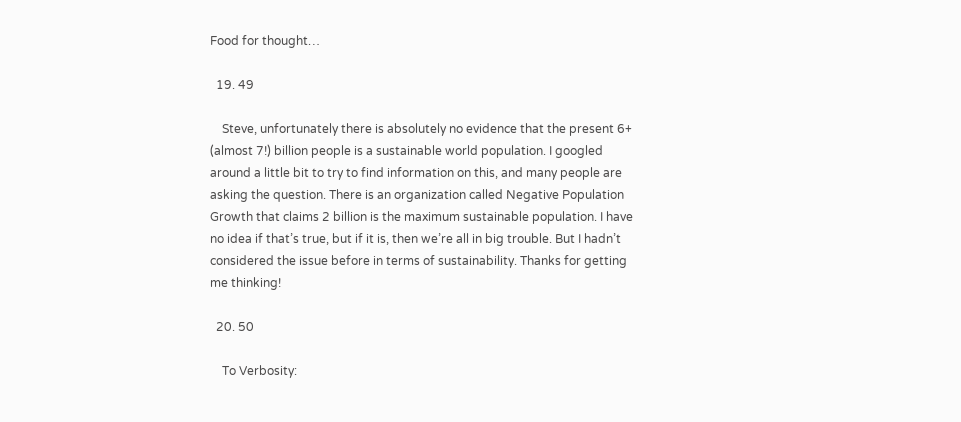Food for thought…

  19. 49

    Steve, unfortunately there is absolutely no evidence that the present 6+ (almost 7!) billion people is a sustainable world population. I googled around a little bit to try to find information on this, and many people are asking the question. There is an organization called Negative Population Growth that claims 2 billion is the maximum sustainable population. I have no idea if that’s true, but if it is, then we’re all in big trouble. But I hadn’t considered the issue before in terms of sustainability. Thanks for getting me thinking!

  20. 50

    To Verbosity: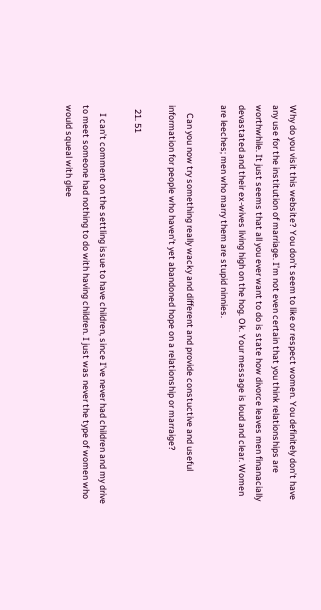Why do you visit this website? You don’t seem to like or respect women. You definitely don’t have any use for the institution of marriage. I’m not even certain that you think relationships are worthwhile. It just seems that all you ever want to do is state how divorce leaves men finanacially devastated and their ex-wives living high on the hog. Ok. Your message is loud and clear. Women are leeches; men who marry them are stupid ninnies.

    Can you now try something really wacky and different and provide constuctive and useful information for people who haven’t yet abandoned hope on a relationship or marraige?

  21. 51

    I can’t comment on the settling issue to have children, since I’ve never had children and my drive to meet someone had nothing to do with having children. I just was never the type of women who would squeal with glee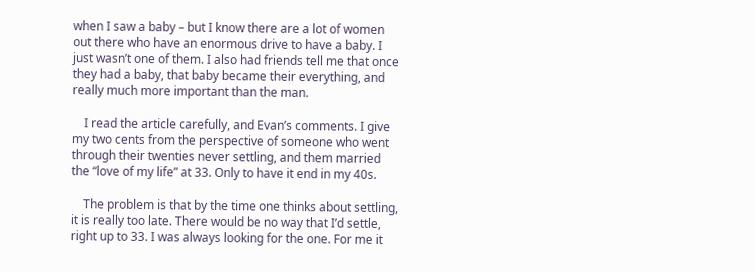when I saw a baby – but I know there are a lot of women out there who have an enormous drive to have a baby. I just wasn’t one of them. I also had friends tell me that once they had a baby, that baby became their everything, and really much more important than the man.

    I read the article carefully, and Evan’s comments. I give my two cents from the perspective of someone who went through their twenties never settling, and them married the “love of my life” at 33. Only to have it end in my 40s.

    The problem is that by the time one thinks about settling, it is really too late. There would be no way that I’d settle, right up to 33. I was always looking for the one. For me it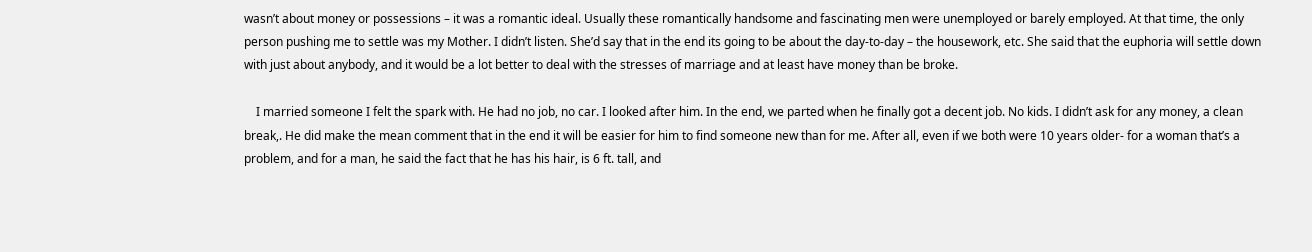wasn’t about money or possessions – it was a romantic ideal. Usually these romantically handsome and fascinating men were unemployed or barely employed. At that time, the only person pushing me to settle was my Mother. I didn’t listen. She’d say that in the end its going to be about the day-to-day – the housework, etc. She said that the euphoria will settle down with just about anybody, and it would be a lot better to deal with the stresses of marriage and at least have money than be broke.

    I married someone I felt the spark with. He had no job, no car. I looked after him. In the end, we parted when he finally got a decent job. No kids. I didn’t ask for any money, a clean break,. He did make the mean comment that in the end it will be easier for him to find someone new than for me. After all, even if we both were 10 years older- for a woman that’s a problem, and for a man, he said the fact that he has his hair, is 6 ft. tall, and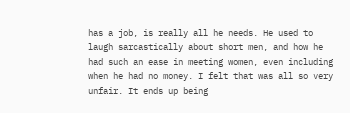has a job, is really all he needs. He used to laugh sarcastically about short men, and how he had such an ease in meeting women, even including when he had no money. I felt that was all so very unfair. It ends up being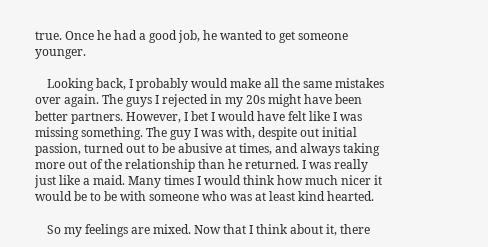true. Once he had a good job, he wanted to get someone younger.

    Looking back, I probably would make all the same mistakes over again. The guys I rejected in my 20s might have been better partners. However, I bet I would have felt like I was missing something. The guy I was with, despite out initial passion, turned out to be abusive at times, and always taking more out of the relationship than he returned. I was really just like a maid. Many times I would think how much nicer it would be to be with someone who was at least kind hearted.

    So my feelings are mixed. Now that I think about it, there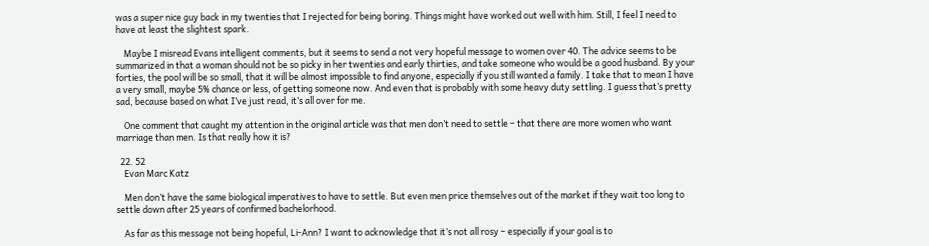was a super nice guy back in my twenties that I rejected for being boring. Things might have worked out well with him. Still, I feel I need to have at least the slightest spark.

    Maybe I misread Evans intelligent comments, but it seems to send a not very hopeful message to women over 40. The advice seems to be summarized in that a woman should not be so picky in her twenties and early thirties, and take someone who would be a good husband. By your forties, the pool will be so small, that it will be almost impossible to find anyone, especially if you still wanted a family. I take that to mean I have a very small, maybe 5% chance or less, of getting someone now. And even that is probably with some heavy duty settling. I guess that’s pretty sad, because based on what I’ve just read, it’s all over for me.

    One comment that caught my attention in the original article was that men don’t need to settle – that there are more women who want marriage than men. Is that really how it is?

  22. 52
    Evan Marc Katz

    Men don’t have the same biological imperatives to have to settle. But even men price themselves out of the market if they wait too long to settle down after 25 years of confirmed bachelorhood.

    As far as this message not being hopeful, Li-Ann? I want to acknowledge that it’s not all rosy – especially if your goal is to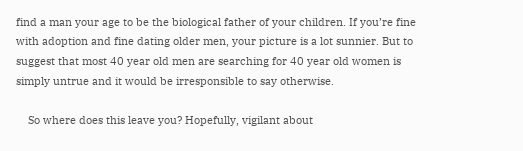find a man your age to be the biological father of your children. If you’re fine with adoption and fine dating older men, your picture is a lot sunnier. But to suggest that most 40 year old men are searching for 40 year old women is simply untrue and it would be irresponsible to say otherwise.

    So where does this leave you? Hopefully, vigilant about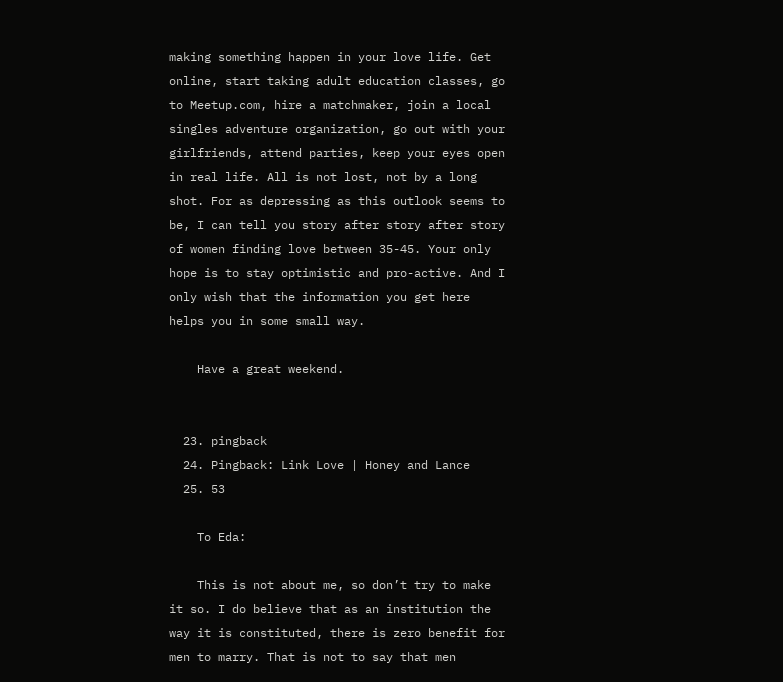making something happen in your love life. Get online, start taking adult education classes, go to Meetup.com, hire a matchmaker, join a local singles adventure organization, go out with your girlfriends, attend parties, keep your eyes open in real life. All is not lost, not by a long shot. For as depressing as this outlook seems to be, I can tell you story after story after story of women finding love between 35-45. Your only hope is to stay optimistic and pro-active. And I only wish that the information you get here helps you in some small way.

    Have a great weekend.


  23. pingback
  24. Pingback: Link Love | Honey and Lance
  25. 53

    To Eda:

    This is not about me, so don’t try to make it so. I do believe that as an institution the way it is constituted, there is zero benefit for men to marry. That is not to say that men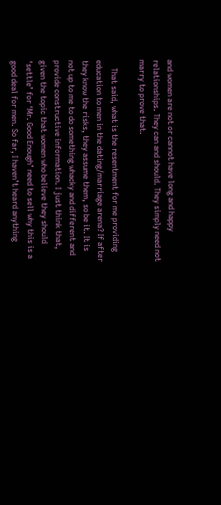and women are not or cannot have long and happy relationships. They can and should. They simply need not marry to prove that.

    That said, what is the resentment for me providing education to men in the dating/marriage arena? If after they know the risks, they assume them, so be it. It is not up to me to do something whacky and different and provide constructive information. I just think that, given the topic that women who believe they should ‘settle’ for ‘Mr. Good Enough’ need to sell why this is a good deal for men. So far, I haven’t heard anything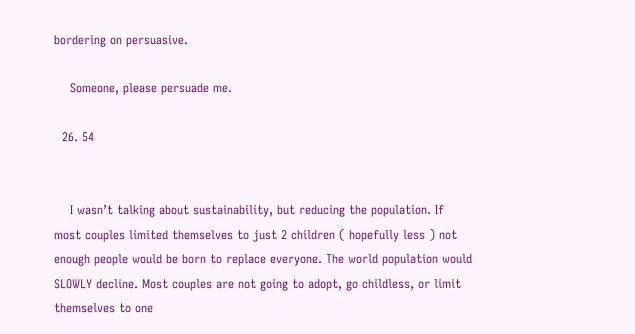bordering on persuasive.

    Someone, please persuade me.

  26. 54


    I wasn’t talking about sustainability, but reducing the population. If most couples limited themselves to just 2 children ( hopefully less ) not enough people would be born to replace everyone. The world population would SLOWLY decline. Most couples are not going to adopt, go childless, or limit themselves to one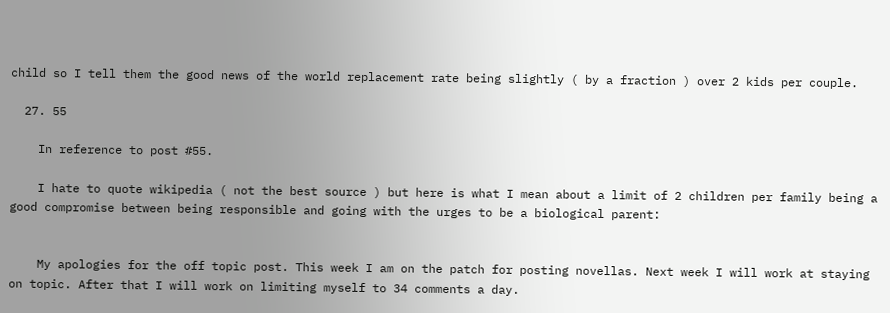child so I tell them the good news of the world replacement rate being slightly ( by a fraction ) over 2 kids per couple.

  27. 55

    In reference to post #55.

    I hate to quote wikipedia ( not the best source ) but here is what I mean about a limit of 2 children per family being a good compromise between being responsible and going with the urges to be a biological parent:


    My apologies for the off topic post. This week I am on the patch for posting novellas. Next week I will work at staying on topic. After that I will work on limiting myself to 34 comments a day.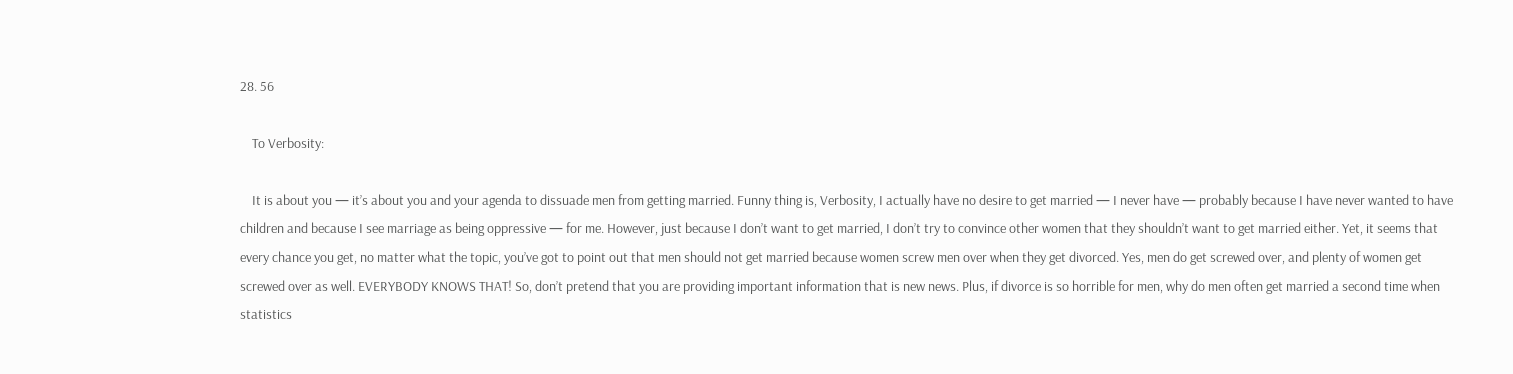28. 56

    To Verbosity:

    It is about you — it’s about you and your agenda to dissuade men from getting married. Funny thing is, Verbosity, I actually have no desire to get married — I never have — probably because I have never wanted to have children and because I see marriage as being oppressive — for me. However, just because I don’t want to get married, I don’t try to convince other women that they shouldn’t want to get married either. Yet, it seems that every chance you get, no matter what the topic, you’ve got to point out that men should not get married because women screw men over when they get divorced. Yes, men do get screwed over, and plenty of women get screwed over as well. EVERYBODY KNOWS THAT! So, don’t pretend that you are providing important information that is new news. Plus, if divorce is so horrible for men, why do men often get married a second time when statistics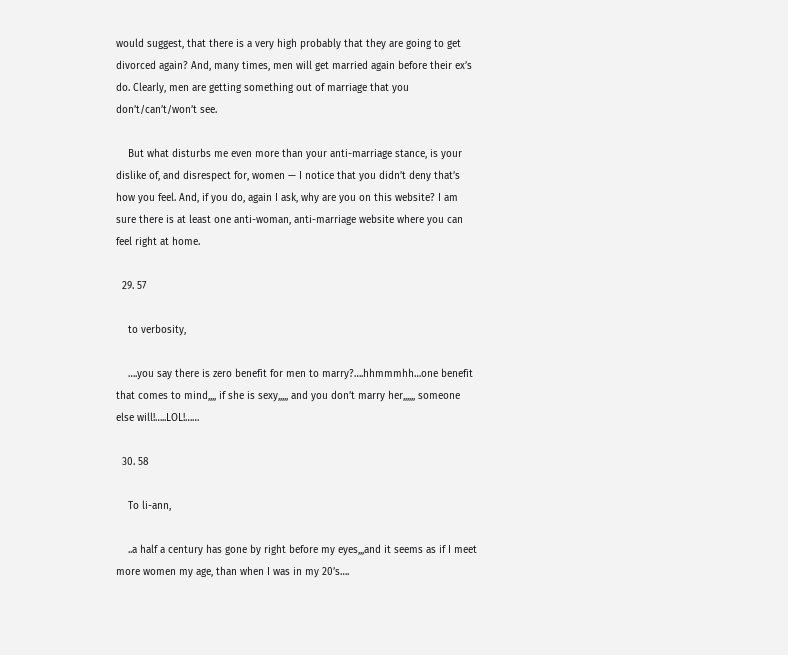would suggest, that there is a very high probably that they are going to get divorced again? And, many times, men will get married again before their ex’s do. Clearly, men are getting something out of marriage that you don’t/can’t/won’t see.

    But what disturbs me even more than your anti-marriage stance, is your dislike of, and disrespect for, women — I notice that you didn’t deny that’s how you feel. And, if you do, again I ask, why are you on this website? I am sure there is at least one anti-woman, anti-marriage website where you can feel right at home.

  29. 57

    to verbosity,

    ….you say there is zero benefit for men to marry?….hhmmmhh…one benefit that comes to mind,,,, if she is sexy,,,,, and you don’t marry her,,,,,, someone else will!…..LOL!……

  30. 58

    To li-ann,

    ..a half a century has gone by right before my eyes,,,and it seems as if I meet more women my age, than when I was in my 20’s….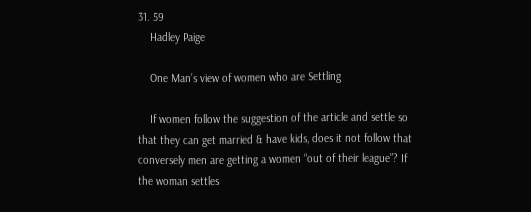31. 59
    Hadley Paige

    One Man’s view of women who are Settling

    If women follow the suggestion of the article and settle so that they can get married & have kids, does it not follow that conversely men are getting a women “out of their league”? If the woman settles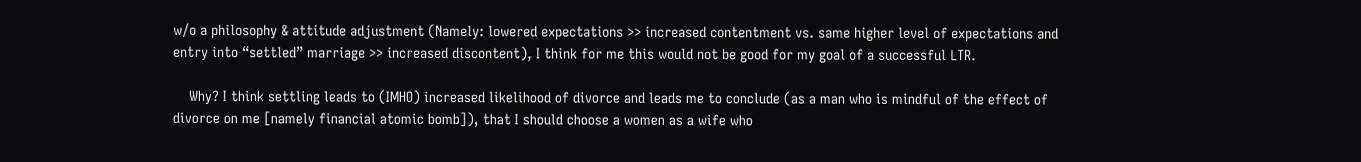w/o a philosophy & attitude adjustment (Namely: lowered expectations >> increased contentment vs. same higher level of expectations and entry into “settled” marriage >> increased discontent), I think for me this would not be good for my goal of a successful LTR.

    Why? I think settling leads to (IMHO) increased likelihood of divorce and leads me to conclude (as a man who is mindful of the effect of divorce on me [namely financial atomic bomb]), that I should choose a women as a wife who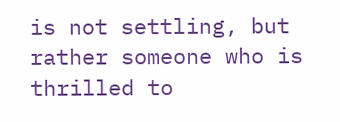is not settling, but rather someone who is thrilled to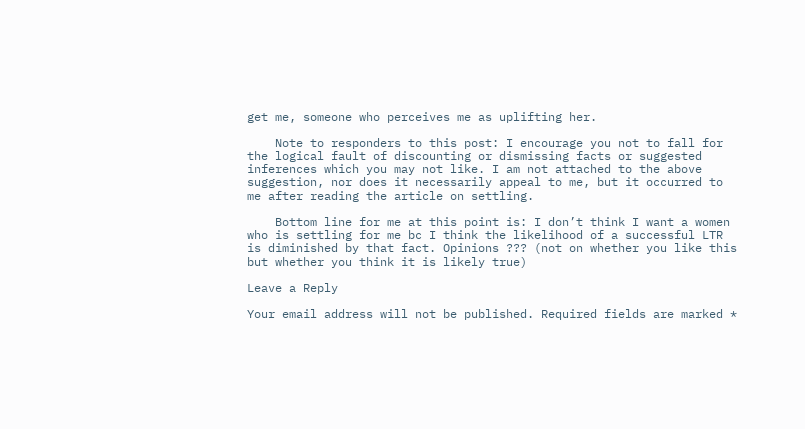get me, someone who perceives me as uplifting her.

    Note to responders to this post: I encourage you not to fall for the logical fault of discounting or dismissing facts or suggested inferences which you may not like. I am not attached to the above suggestion, nor does it necessarily appeal to me, but it occurred to me after reading the article on settling.

    Bottom line for me at this point is: I don’t think I want a women who is settling for me bc I think the likelihood of a successful LTR is diminished by that fact. Opinions ??? (not on whether you like this but whether you think it is likely true)

Leave a Reply

Your email address will not be published. Required fields are marked *